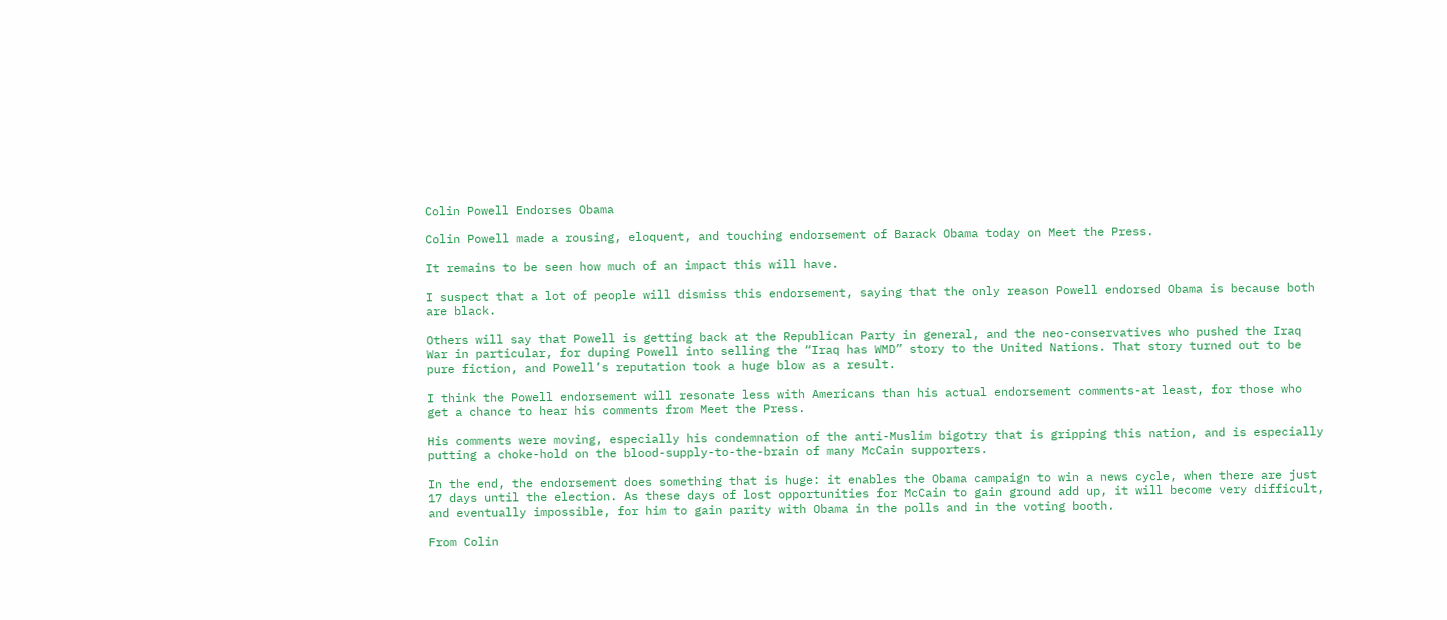Colin Powell Endorses Obama

Colin Powell made a rousing, eloquent, and touching endorsement of Barack Obama today on Meet the Press.

It remains to be seen how much of an impact this will have.

I suspect that a lot of people will dismiss this endorsement, saying that the only reason Powell endorsed Obama is because both are black.

Others will say that Powell is getting back at the Republican Party in general, and the neo-conservatives who pushed the Iraq War in particular, for duping Powell into selling the “Iraq has WMD” story to the United Nations. That story turned out to be pure fiction, and Powell’s reputation took a huge blow as a result.

I think the Powell endorsement will resonate less with Americans than his actual endorsement comments-at least, for those who get a chance to hear his comments from Meet the Press.

His comments were moving, especially his condemnation of the anti-Muslim bigotry that is gripping this nation, and is especially putting a choke-hold on the blood-supply-to-the-brain of many McCain supporters.

In the end, the endorsement does something that is huge: it enables the Obama campaign to win a news cycle, when there are just 17 days until the election. As these days of lost opportunities for McCain to gain ground add up, it will become very difficult, and eventually impossible, for him to gain parity with Obama in the polls and in the voting booth.

From Colin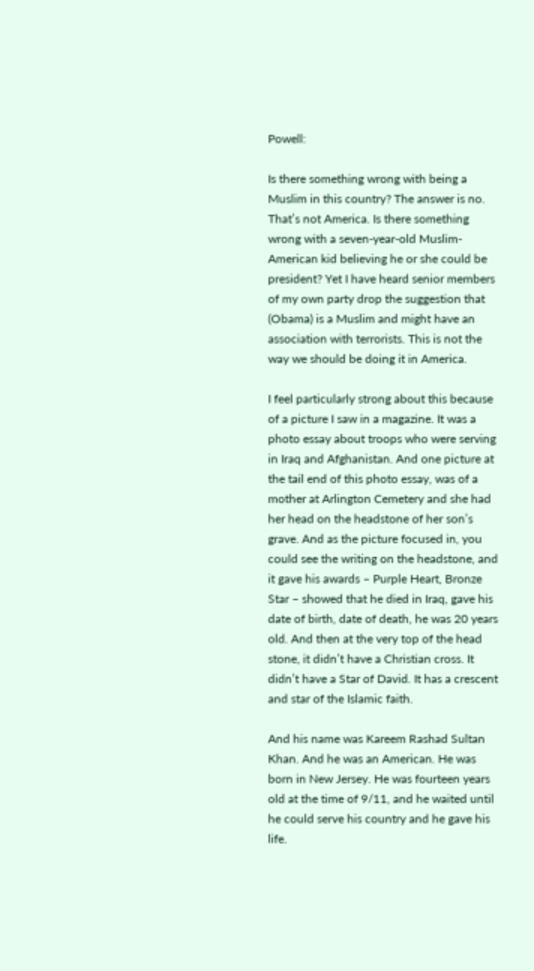Powell:

Is there something wrong with being a Muslim in this country? The answer is no. That’s not America. Is there something wrong with a seven-year-old Muslim-American kid believing he or she could be president? Yet I have heard senior members of my own party drop the suggestion that (Obama) is a Muslim and might have an association with terrorists. This is not the way we should be doing it in America.

I feel particularly strong about this because of a picture I saw in a magazine. It was a photo essay about troops who were serving in Iraq and Afghanistan. And one picture at the tail end of this photo essay, was of a mother at Arlington Cemetery and she had her head on the headstone of her son’s grave. And as the picture focused in, you could see the writing on the headstone, and it gave his awards – Purple Heart, Bronze Star – showed that he died in Iraq, gave his date of birth, date of death, he was 20 years old. And then at the very top of the head stone, it didn’t have a Christian cross. It didn’t have a Star of David. It has a crescent and star of the Islamic faith.

And his name was Kareem Rashad Sultan Khan. And he was an American. He was born in New Jersey. He was fourteen years old at the time of 9/11, and he waited until he could serve his country and he gave his life.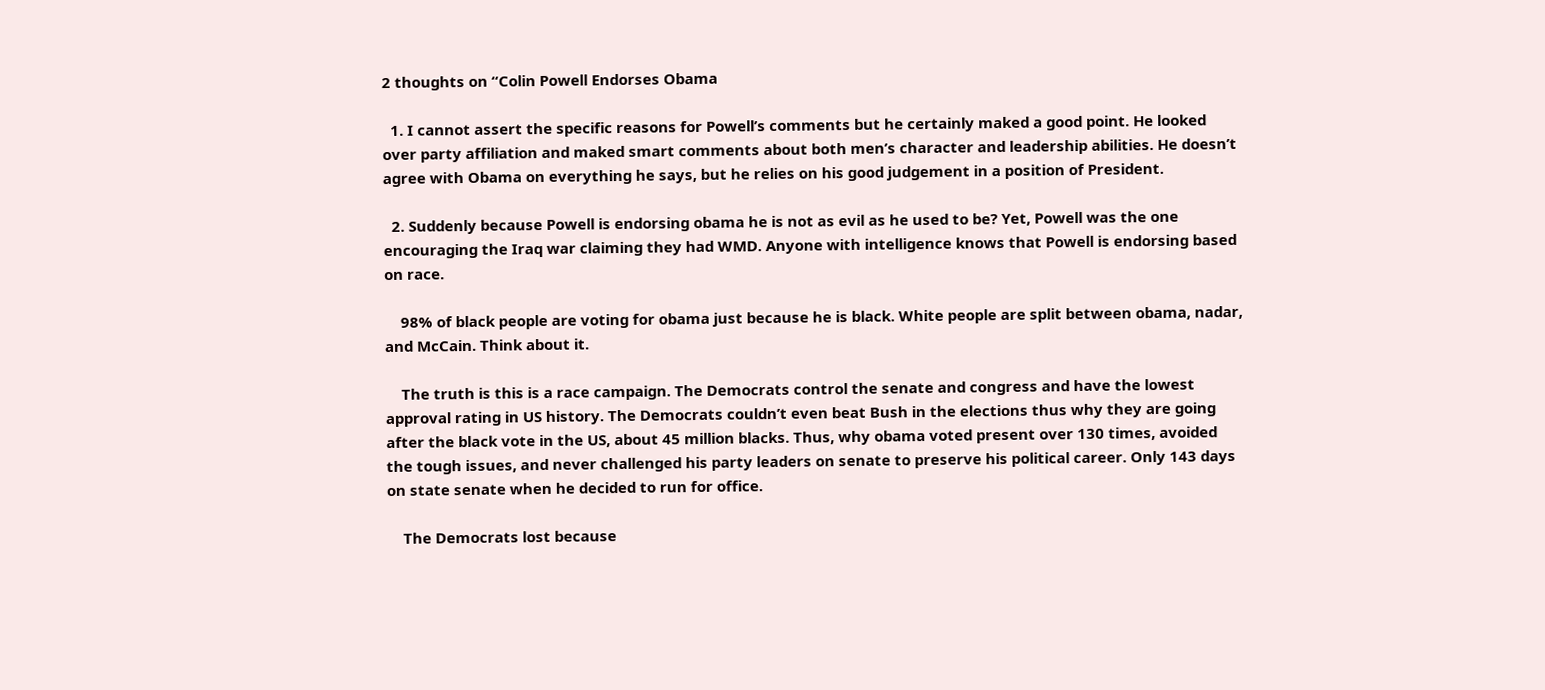2 thoughts on “Colin Powell Endorses Obama

  1. I cannot assert the specific reasons for Powell’s comments but he certainly maked a good point. He looked over party affiliation and maked smart comments about both men’s character and leadership abilities. He doesn’t agree with Obama on everything he says, but he relies on his good judgement in a position of President.

  2. Suddenly because Powell is endorsing obama he is not as evil as he used to be? Yet, Powell was the one encouraging the Iraq war claiming they had WMD. Anyone with intelligence knows that Powell is endorsing based on race.

    98% of black people are voting for obama just because he is black. White people are split between obama, nadar, and McCain. Think about it.

    The truth is this is a race campaign. The Democrats control the senate and congress and have the lowest approval rating in US history. The Democrats couldn’t even beat Bush in the elections thus why they are going after the black vote in the US, about 45 million blacks. Thus, why obama voted present over 130 times, avoided the tough issues, and never challenged his party leaders on senate to preserve his political career. Only 143 days on state senate when he decided to run for office.

    The Democrats lost because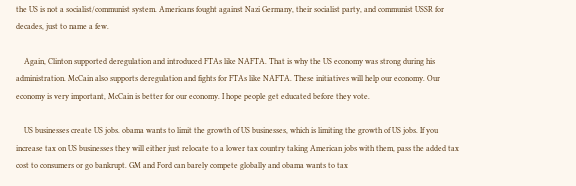the US is not a socialist/communist system. Americans fought against Nazi Germany, their socialist party, and communist USSR for decades, just to name a few.

    Again, Clinton supported deregulation and introduced FTAs like NAFTA. That is why the US economy was strong during his administration. McCain also supports deregulation and fights for FTAs like NAFTA. These initiatives will help our economy. Our economy is very important, McCain is better for our economy. I hope people get educated before they vote.

    US businesses create US jobs. obama wants to limit the growth of US businesses, which is limiting the growth of US jobs. If you increase tax on US businesses they will either just relocate to a lower tax country taking American jobs with them, pass the added tax cost to consumers or go bankrupt. GM and Ford can barely compete globally and obama wants to tax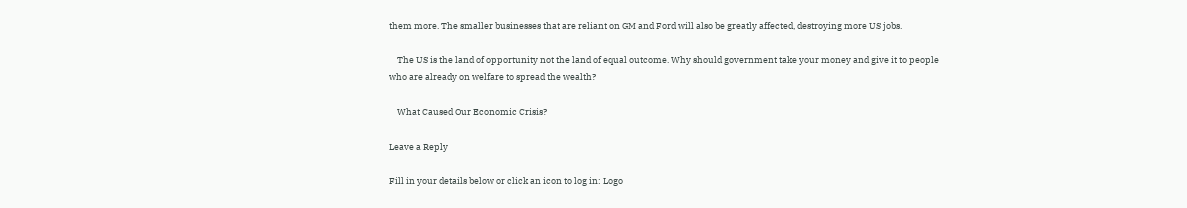them more. The smaller businesses that are reliant on GM and Ford will also be greatly affected, destroying more US jobs.

    The US is the land of opportunity not the land of equal outcome. Why should government take your money and give it to people who are already on welfare to spread the wealth?

    What Caused Our Economic Crisis?

Leave a Reply

Fill in your details below or click an icon to log in: Logo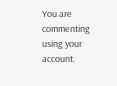You are commenting using your account.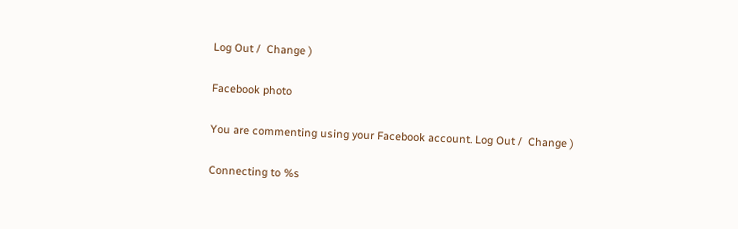Log Out /  Change )

Facebook photo

You are commenting using your Facebook account. Log Out /  Change )

Connecting to %s